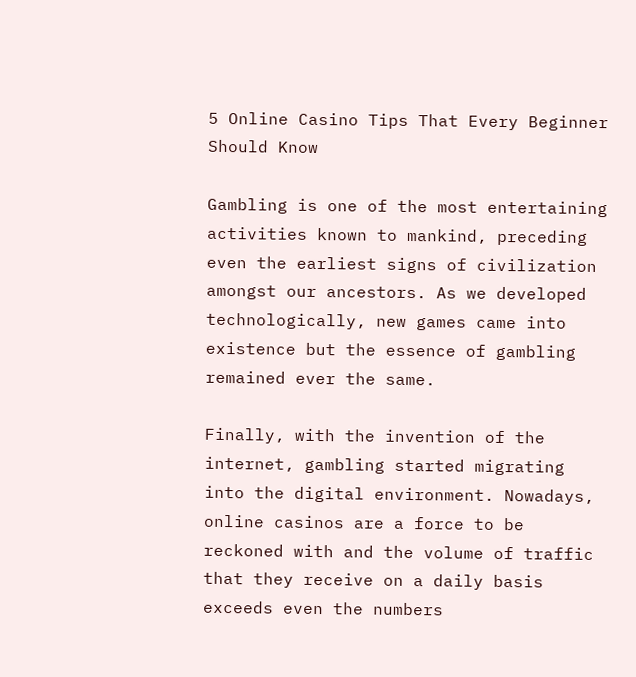5 Online Casino Tips That Every Beginner Should Know

Gambling is one of the most entertaining activities known to mankind, preceding even the earliest signs of civilization amongst our ancestors. As we developed technologically, new games came into existence but the essence of gambling remained ever the same.

Finally, with the invention of the internet, gambling started migrating into the digital environment. Nowadays, online casinos are a force to be reckoned with and the volume of traffic that they receive on a daily basis exceeds even the numbers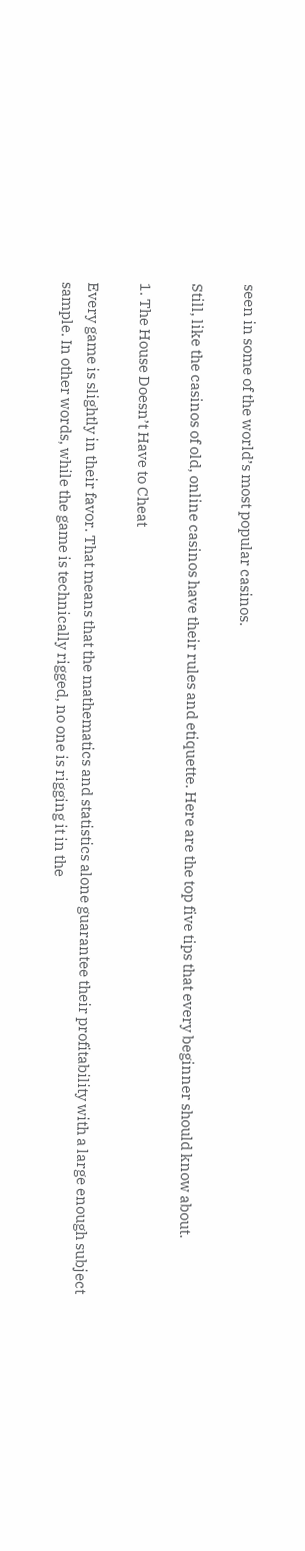seen in some of the world’s most popular casinos.

Still, like the casinos of old, online casinos have their rules and etiquette. Here are the top five tips that every beginner should know about.

1. The House Doesn’t Have to Cheat

Every game is slightly in their favor. That means that the mathematics and statistics alone guarantee their profitability with a large enough subject sample. In other words, while the game is technically rigged, no one is rigging it in the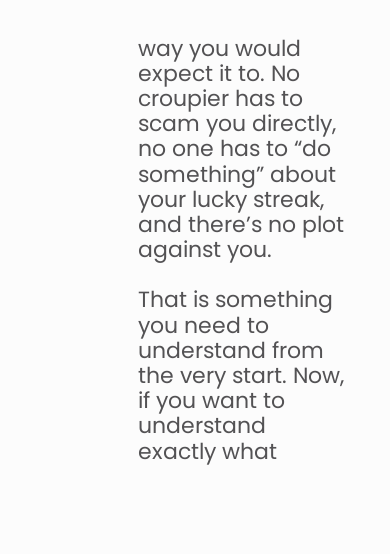way you would expect it to. No croupier has to scam you directly, no one has to “do something” about your lucky streak, and there’s no plot against you.

That is something you need to understand from the very start. Now, if you want to understand exactly what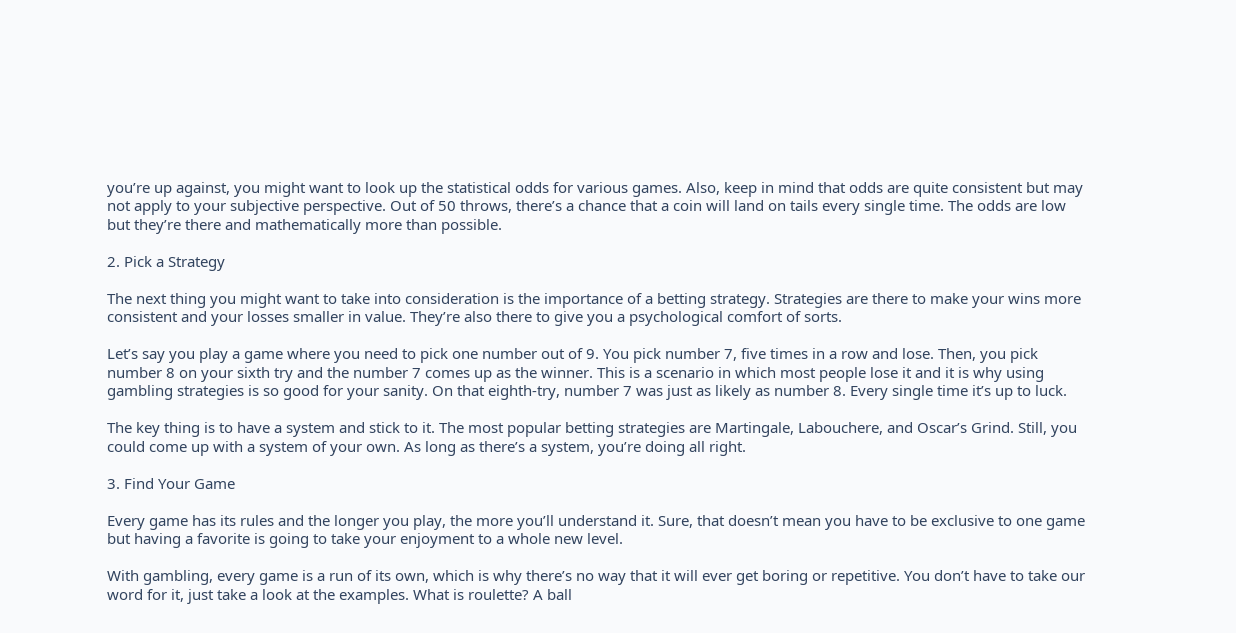you’re up against, you might want to look up the statistical odds for various games. Also, keep in mind that odds are quite consistent but may not apply to your subjective perspective. Out of 50 throws, there’s a chance that a coin will land on tails every single time. The odds are low but they’re there and mathematically more than possible.

2. Pick a Strategy

The next thing you might want to take into consideration is the importance of a betting strategy. Strategies are there to make your wins more consistent and your losses smaller in value. They’re also there to give you a psychological comfort of sorts.

Let’s say you play a game where you need to pick one number out of 9. You pick number 7, five times in a row and lose. Then, you pick number 8 on your sixth try and the number 7 comes up as the winner. This is a scenario in which most people lose it and it is why using gambling strategies is so good for your sanity. On that eighth-try, number 7 was just as likely as number 8. Every single time it’s up to luck.

The key thing is to have a system and stick to it. The most popular betting strategies are Martingale, Labouchere, and Oscar’s Grind. Still, you could come up with a system of your own. As long as there’s a system, you’re doing all right.

3. Find Your Game

Every game has its rules and the longer you play, the more you’ll understand it. Sure, that doesn’t mean you have to be exclusive to one game but having a favorite is going to take your enjoyment to a whole new level.

With gambling, every game is a run of its own, which is why there’s no way that it will ever get boring or repetitive. You don’t have to take our word for it, just take a look at the examples. What is roulette? A ball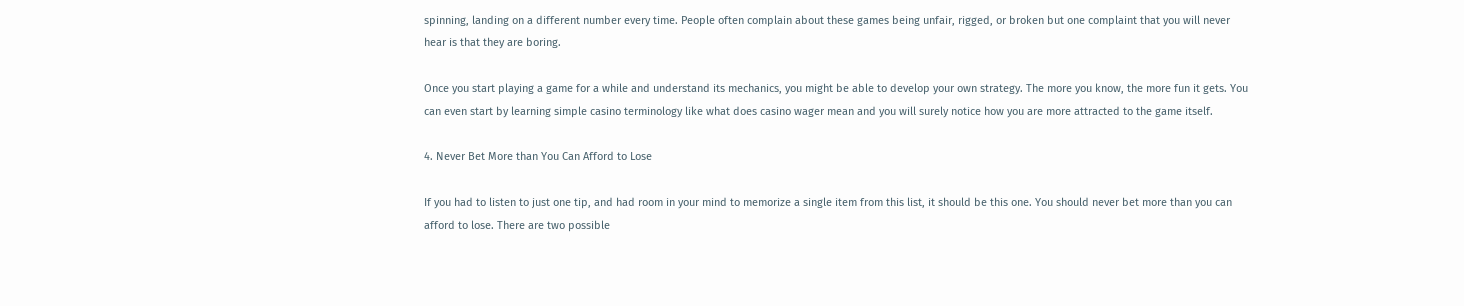spinning, landing on a different number every time. People often complain about these games being unfair, rigged, or broken but one complaint that you will never hear is that they are boring.

Once you start playing a game for a while and understand its mechanics, you might be able to develop your own strategy. The more you know, the more fun it gets. You can even start by learning simple casino terminology like what does casino wager mean and you will surely notice how you are more attracted to the game itself.

4. Never Bet More than You Can Afford to Lose

If you had to listen to just one tip, and had room in your mind to memorize a single item from this list, it should be this one. You should never bet more than you can afford to lose. There are two possible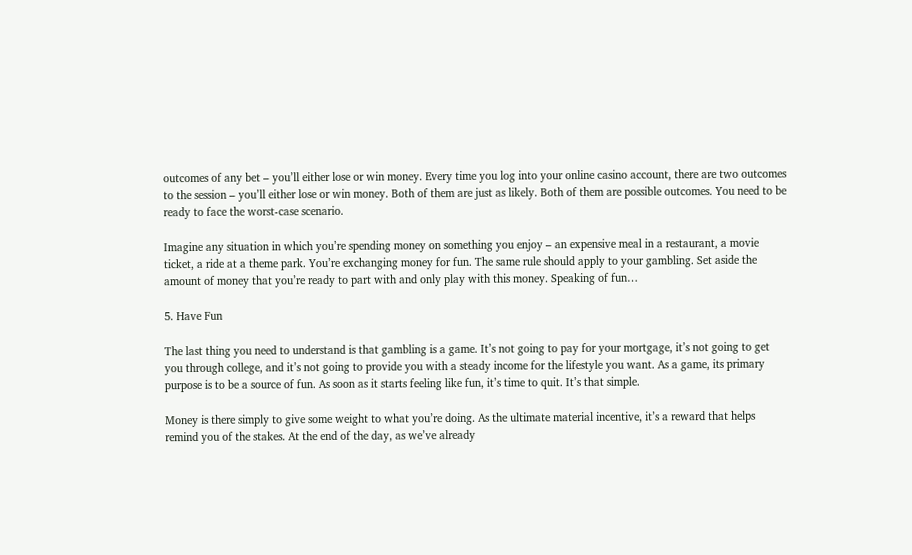outcomes of any bet – you’ll either lose or win money. Every time you log into your online casino account, there are two outcomes to the session – you’ll either lose or win money. Both of them are just as likely. Both of them are possible outcomes. You need to be ready to face the worst-case scenario.

Imagine any situation in which you’re spending money on something you enjoy – an expensive meal in a restaurant, a movie ticket, a ride at a theme park. You’re exchanging money for fun. The same rule should apply to your gambling. Set aside the amount of money that you’re ready to part with and only play with this money. Speaking of fun…

5. Have Fun

The last thing you need to understand is that gambling is a game. It’s not going to pay for your mortgage, it’s not going to get you through college, and it’s not going to provide you with a steady income for the lifestyle you want. As a game, its primary purpose is to be a source of fun. As soon as it starts feeling like fun, it’s time to quit. It’s that simple.

Money is there simply to give some weight to what you’re doing. As the ultimate material incentive, it’s a reward that helps remind you of the stakes. At the end of the day, as we’ve already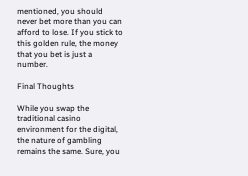mentioned, you should never bet more than you can afford to lose. If you stick to this golden rule, the money that you bet is just a number.

Final Thoughts

While you swap the traditional casino environment for the digital, the nature of gambling remains the same. Sure, you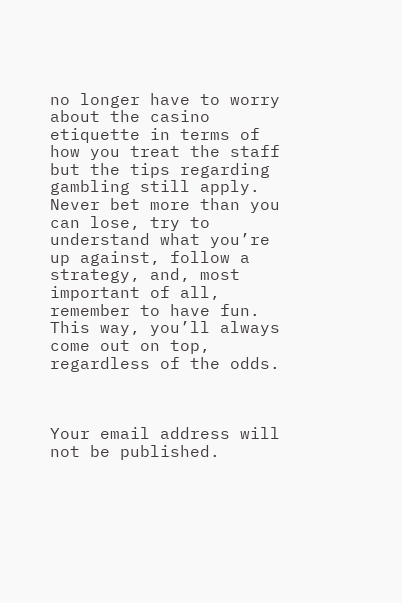no longer have to worry about the casino etiquette in terms of how you treat the staff but the tips regarding gambling still apply. Never bet more than you can lose, try to understand what you’re up against, follow a strategy, and, most important of all, remember to have fun. This way, you’ll always come out on top, regardless of the odds.



Your email address will not be published.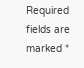Required fields are marked *